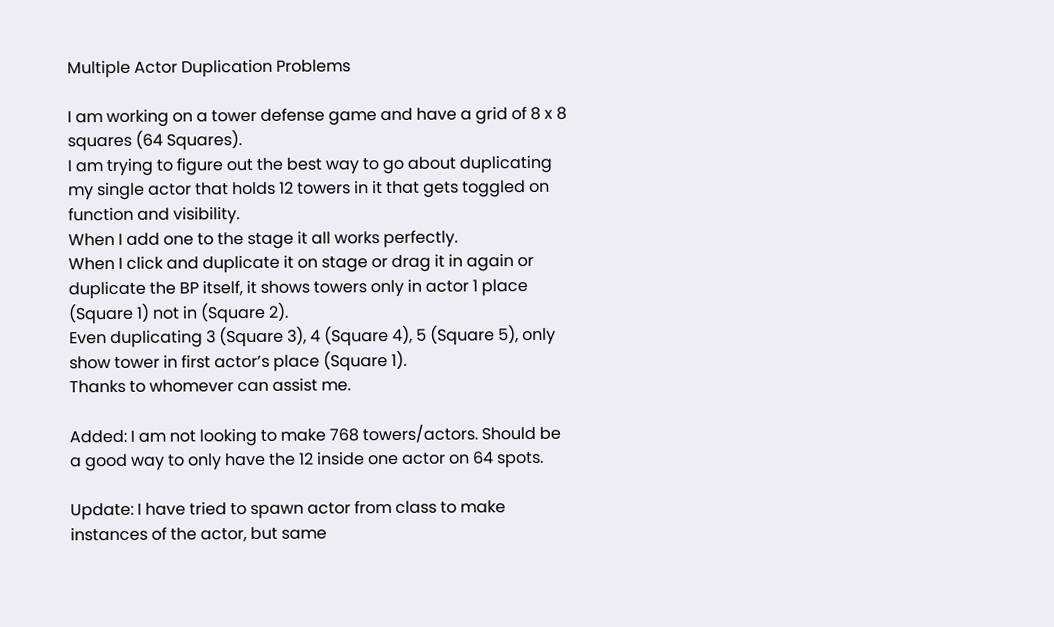Multiple Actor Duplication Problems

I am working on a tower defense game and have a grid of 8 x 8 squares (64 Squares).
I am trying to figure out the best way to go about duplicating my single actor that holds 12 towers in it that gets toggled on function and visibility.
When I add one to the stage it all works perfectly.
When I click and duplicate it on stage or drag it in again or duplicate the BP itself, it shows towers only in actor 1 place (Square 1) not in (Square 2).
Even duplicating 3 (Square 3), 4 (Square 4), 5 (Square 5), only show tower in first actor’s place (Square 1).
Thanks to whomever can assist me.

Added: I am not looking to make 768 towers/actors. Should be a good way to only have the 12 inside one actor on 64 spots.

Update: I have tried to spawn actor from class to make instances of the actor, but same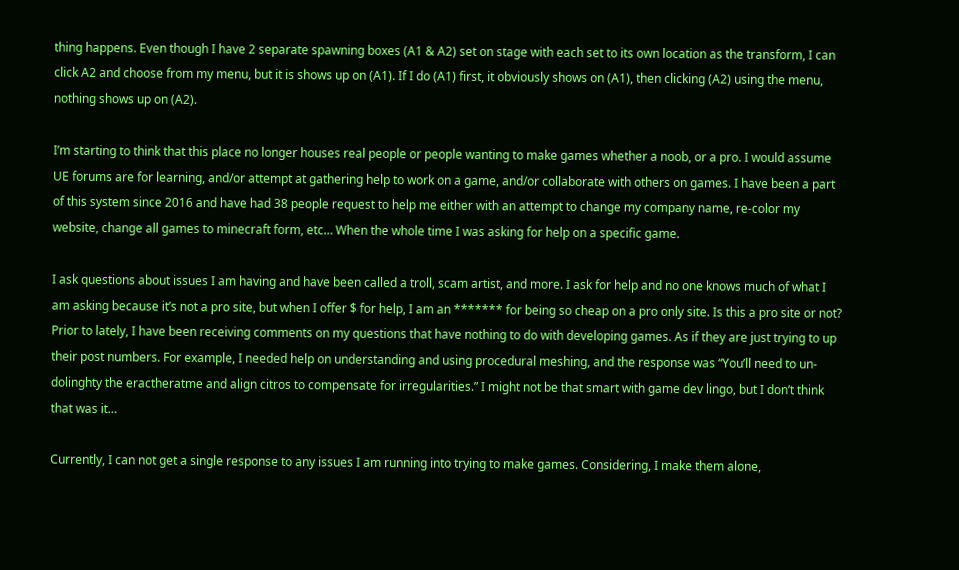thing happens. Even though I have 2 separate spawning boxes (A1 & A2) set on stage with each set to its own location as the transform, I can click A2 and choose from my menu, but it is shows up on (A1). If I do (A1) first, it obviously shows on (A1), then clicking (A2) using the menu, nothing shows up on (A2).

I’m starting to think that this place no longer houses real people or people wanting to make games whether a noob, or a pro. I would assume UE forums are for learning, and/or attempt at gathering help to work on a game, and/or collaborate with others on games. I have been a part of this system since 2016 and have had 38 people request to help me either with an attempt to change my company name, re-color my website, change all games to minecraft form, etc… When the whole time I was asking for help on a specific game.

I ask questions about issues I am having and have been called a troll, scam artist, and more. I ask for help and no one knows much of what I am asking because it’s not a pro site, but when I offer $ for help, I am an ******* for being so cheap on a pro only site. Is this a pro site or not? Prior to lately, I have been receiving comments on my questions that have nothing to do with developing games. As if they are just trying to up their post numbers. For example, I needed help on understanding and using procedural meshing, and the response was “You’ll need to un-dolinghty the eractheratme and align citros to compensate for irregularities.” I might not be that smart with game dev lingo, but I don’t think that was it…

Currently, I can not get a single response to any issues I am running into trying to make games. Considering, I make them alone,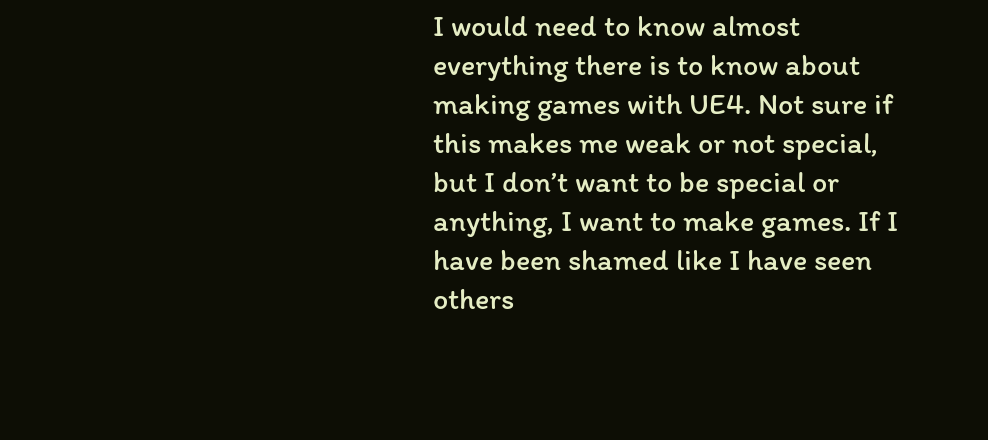I would need to know almost everything there is to know about making games with UE4. Not sure if this makes me weak or not special, but I don’t want to be special or anything, I want to make games. If I have been shamed like I have seen others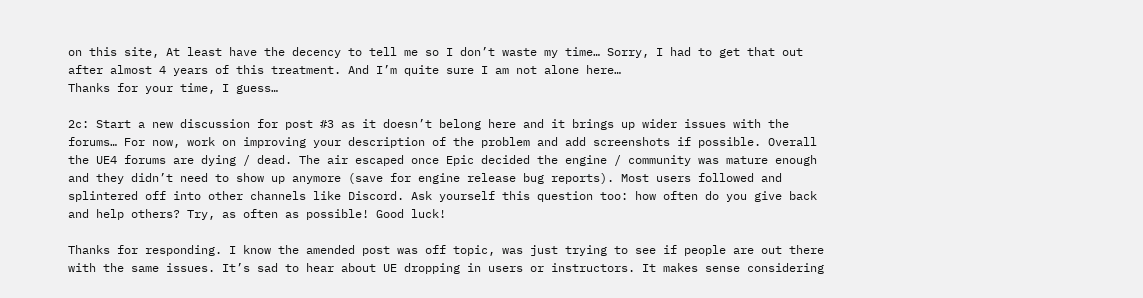on this site, At least have the decency to tell me so I don’t waste my time… Sorry, I had to get that out after almost 4 years of this treatment. And I’m quite sure I am not alone here…
Thanks for your time, I guess…

2c: Start a new discussion for post #3 as it doesn’t belong here and it brings up wider issues with the forums… For now, work on improving your description of the problem and add screenshots if possible. Overall the UE4 forums are dying / dead. The air escaped once Epic decided the engine / community was mature enough and they didn’t need to show up anymore (save for engine release bug reports). Most users followed and splintered off into other channels like Discord. Ask yourself this question too: how often do you give back and help others? Try, as often as possible! Good luck!

Thanks for responding. I know the amended post was off topic, was just trying to see if people are out there with the same issues. It’s sad to hear about UE dropping in users or instructors. It makes sense considering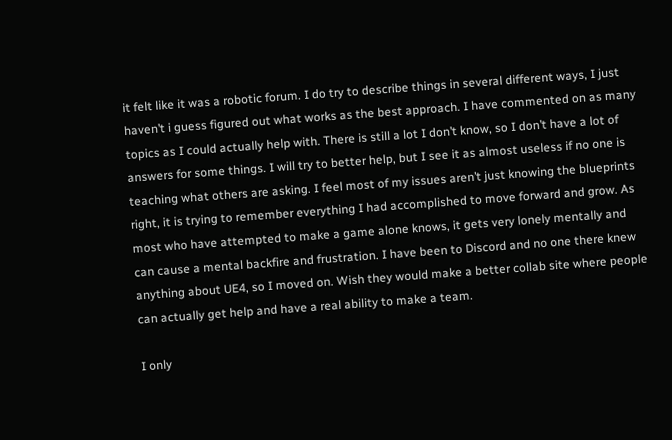it felt like it was a robotic forum. I do try to describe things in several different ways, I just haven’t i guess figured out what works as the best approach. I have commented on as many topics as I could actually help with. There is still a lot I don’t know, so I don’t have a lot of answers for some things. I will try to better help, but I see it as almost useless if no one is teaching what others are asking. I feel most of my issues aren’t just knowing the blueprints right, it is trying to remember everything I had accomplished to move forward and grow. As most who have attempted to make a game alone knows, it gets very lonely mentally and can cause a mental backfire and frustration. I have been to Discord and no one there knew anything about UE4, so I moved on. Wish they would make a better collab site where people can actually get help and have a real ability to make a team.

I only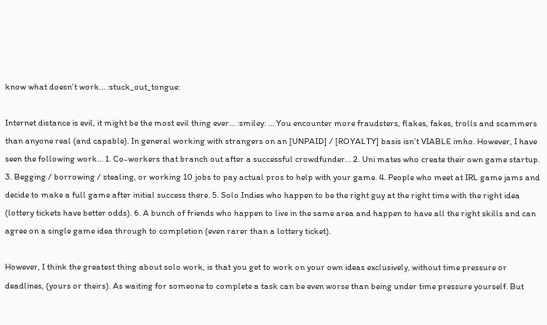know what doesn’t work… :stuck_out_tongue:

Internet distance is evil, it might be the most evil thing ever… :smiley: … You encounter more fraudsters, flakes, fakes, trolls and scammers than anyone real (and capable). In general working with strangers on an [UNPAID] / [ROYALTY] basis isn’t VIABLE imho. However, I have seen the following work… 1. Co-workers that branch out after a successful crowdfunder… 2. Uni mates who create their own game startup. 3. Begging / borrowing / stealing, or working 10 jobs to pay actual pros to help with your game. 4. People who meet at IRL game jams and decide to make a full game after initial success there. 5. Solo Indies who happen to be the right guy at the right time with the right idea (lottery tickets have better odds). 6. A bunch of friends who happen to live in the same area and happen to have all the right skills and can agree on a single game idea through to completion (even rarer than a lottery ticket).

However, I think the greatest thing about solo work, is that you get to work on your own ideas exclusively, without time pressure or deadlines, (yours or theirs). As waiting for someone to complete a task can be even worse than being under time pressure yourself. But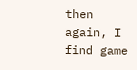then again, I find game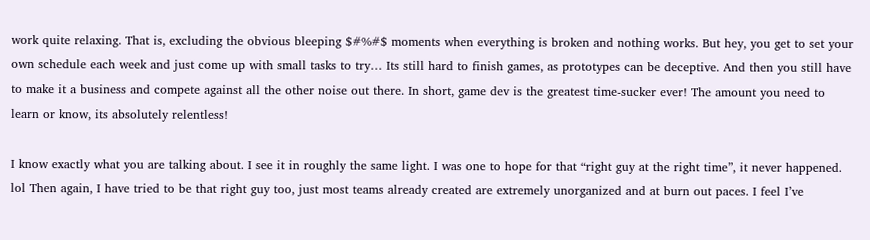work quite relaxing. That is, excluding the obvious bleeping $#%#$ moments when everything is broken and nothing works. But hey, you get to set your own schedule each week and just come up with small tasks to try… Its still hard to finish games, as prototypes can be deceptive. And then you still have to make it a business and compete against all the other noise out there. In short, game dev is the greatest time-sucker ever! The amount you need to learn or know, its absolutely relentless!

I know exactly what you are talking about. I see it in roughly the same light. I was one to hope for that “right guy at the right time”, it never happened. lol Then again, I have tried to be that right guy too, just most teams already created are extremely unorganized and at burn out paces. I feel I’ve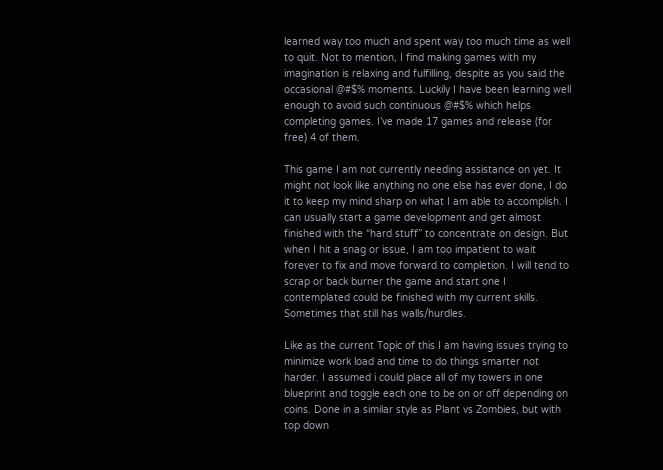learned way too much and spent way too much time as well to quit. Not to mention, I find making games with my imagination is relaxing and fulfilling, despite as you said the occasional @#$% moments. Luckily I have been learning well enough to avoid such continuous @#$% which helps completing games. I’ve made 17 games and release (for free) 4 of them.

This game I am not currently needing assistance on yet. It might not look like anything no one else has ever done, I do it to keep my mind sharp on what I am able to accomplish. I can usually start a game development and get almost finished with the “hard stuff” to concentrate on design. But when I hit a snag or issue, I am too impatient to wait forever to fix and move forward to completion. I will tend to scrap or back burner the game and start one I contemplated could be finished with my current skills. Sometimes that still has walls/hurdles.

Like as the current Topic of this I am having issues trying to minimize work load and time to do things smarter not harder. I assumed i could place all of my towers in one blueprint and toggle each one to be on or off depending on coins. Done in a similar style as Plant vs Zombies, but with top down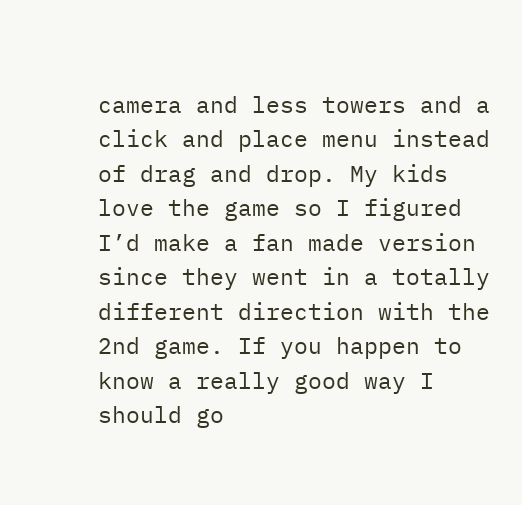camera and less towers and a click and place menu instead of drag and drop. My kids love the game so I figured I’d make a fan made version since they went in a totally different direction with the 2nd game. If you happen to know a really good way I should go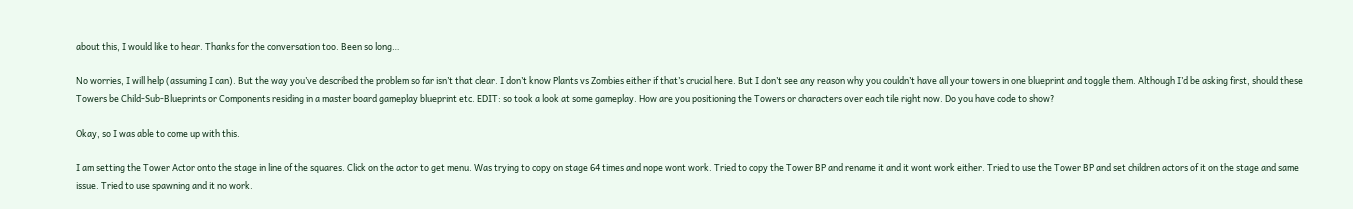about this, I would like to hear. Thanks for the conversation too. Been so long…

No worries, I will help (assuming I can). But the way you’ve described the problem so far isn’t that clear. I don’t know Plants vs Zombies either if that’s crucial here. But I don’t see any reason why you couldn’t have all your towers in one blueprint and toggle them. Although I’d be asking first, should these Towers be Child-Sub-Blueprints or Components residing in a master board gameplay blueprint etc. EDIT: so took a look at some gameplay. How are you positioning the Towers or characters over each tile right now. Do you have code to show?

Okay, so I was able to come up with this.

I am setting the Tower Actor onto the stage in line of the squares. Click on the actor to get menu. Was trying to copy on stage 64 times and nope wont work. Tried to copy the Tower BP and rename it and it wont work either. Tried to use the Tower BP and set children actors of it on the stage and same issue. Tried to use spawning and it no work.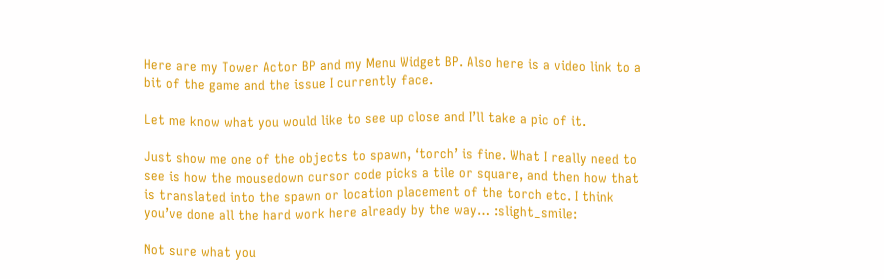Here are my Tower Actor BP and my Menu Widget BP. Also here is a video link to a bit of the game and the issue I currently face.

Let me know what you would like to see up close and I’ll take a pic of it.

Just show me one of the objects to spawn, ‘torch’ is fine. What I really need to see is how the mousedown cursor code picks a tile or square, and then how that is translated into the spawn or location placement of the torch etc. I think you’ve done all the hard work here already by the way… :slight_smile:

Not sure what you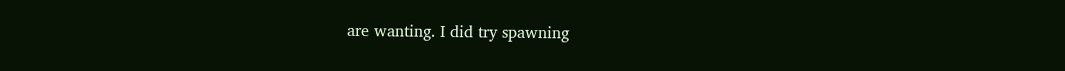are wanting. I did try spawning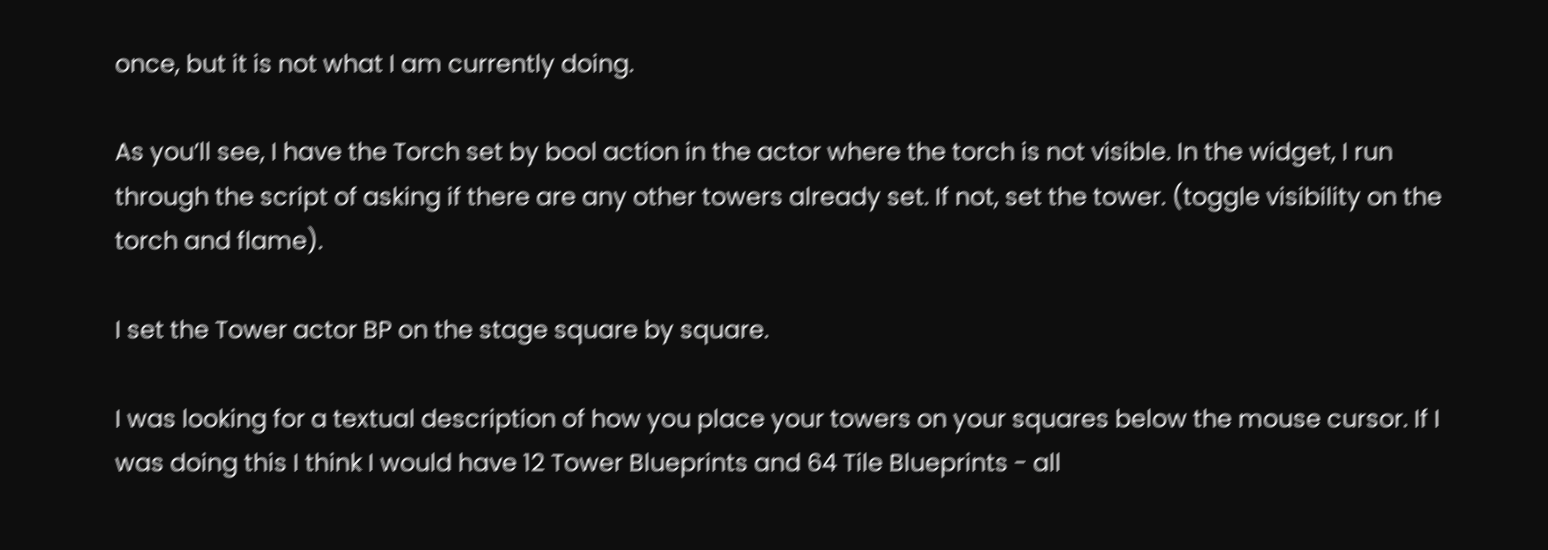once, but it is not what I am currently doing.

As you’ll see, I have the Torch set by bool action in the actor where the torch is not visible. In the widget, I run through the script of asking if there are any other towers already set. If not, set the tower. (toggle visibility on the torch and flame).

I set the Tower actor BP on the stage square by square.

I was looking for a textual description of how you place your towers on your squares below the mouse cursor. If I was doing this I think I would have 12 Tower Blueprints and 64 Tile Blueprints - all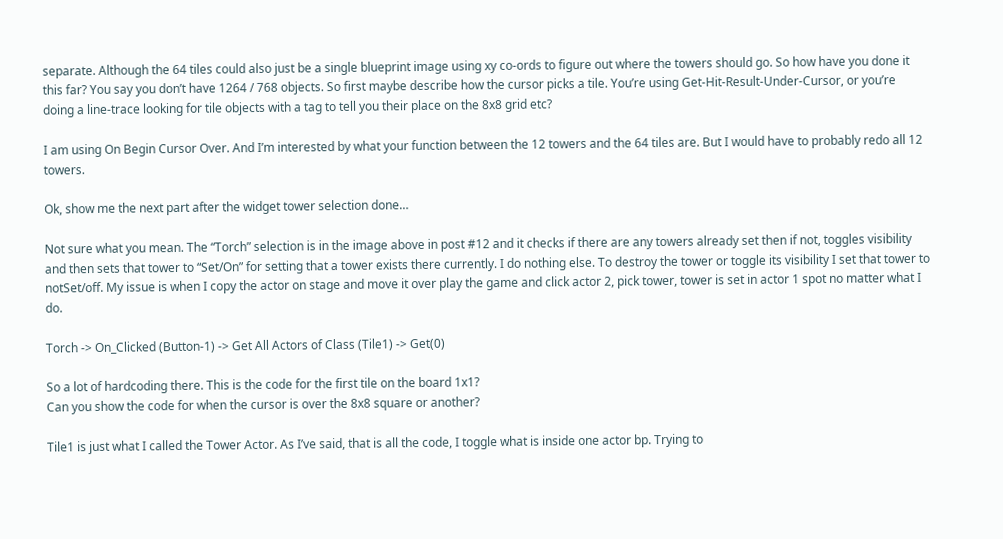separate. Although the 64 tiles could also just be a single blueprint image using xy co-ords to figure out where the towers should go. So how have you done it this far? You say you don’t have 1264 / 768 objects. So first maybe describe how the cursor picks a tile. You’re using Get-Hit-Result-Under-Cursor, or you’re doing a line-trace looking for tile objects with a tag to tell you their place on the 8x8 grid etc?

I am using On Begin Cursor Over. And I’m interested by what your function between the 12 towers and the 64 tiles are. But I would have to probably redo all 12 towers.

Ok, show me the next part after the widget tower selection done…

Not sure what you mean. The “Torch” selection is in the image above in post #12 and it checks if there are any towers already set then if not, toggles visibility and then sets that tower to “Set/On” for setting that a tower exists there currently. I do nothing else. To destroy the tower or toggle its visibility I set that tower to notSet/off. My issue is when I copy the actor on stage and move it over play the game and click actor 2, pick tower, tower is set in actor 1 spot no matter what I do.

Torch -> On_Clicked (Button-1) -> Get All Actors of Class (Tile1) -> Get(0)

So a lot of hardcoding there. This is the code for the first tile on the board 1x1?
Can you show the code for when the cursor is over the 8x8 square or another?

Tile1 is just what I called the Tower Actor. As I’ve said, that is all the code, I toggle what is inside one actor bp. Trying to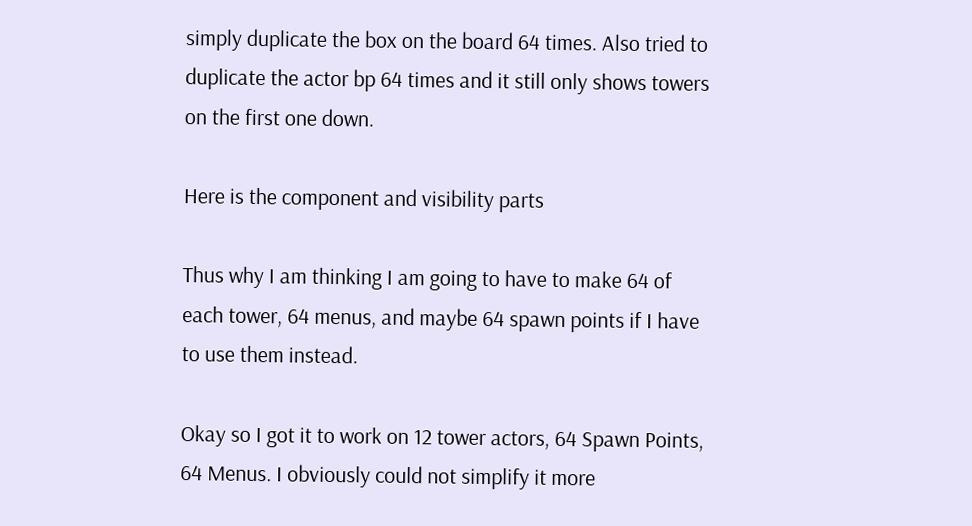simply duplicate the box on the board 64 times. Also tried to duplicate the actor bp 64 times and it still only shows towers on the first one down.

Here is the component and visibility parts

Thus why I am thinking I am going to have to make 64 of each tower, 64 menus, and maybe 64 spawn points if I have to use them instead.

Okay so I got it to work on 12 tower actors, 64 Spawn Points, 64 Menus. I obviously could not simplify it more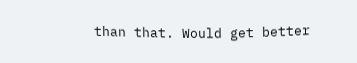than that. Would get better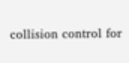collision control for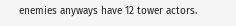enemies anyways have 12 tower actors.